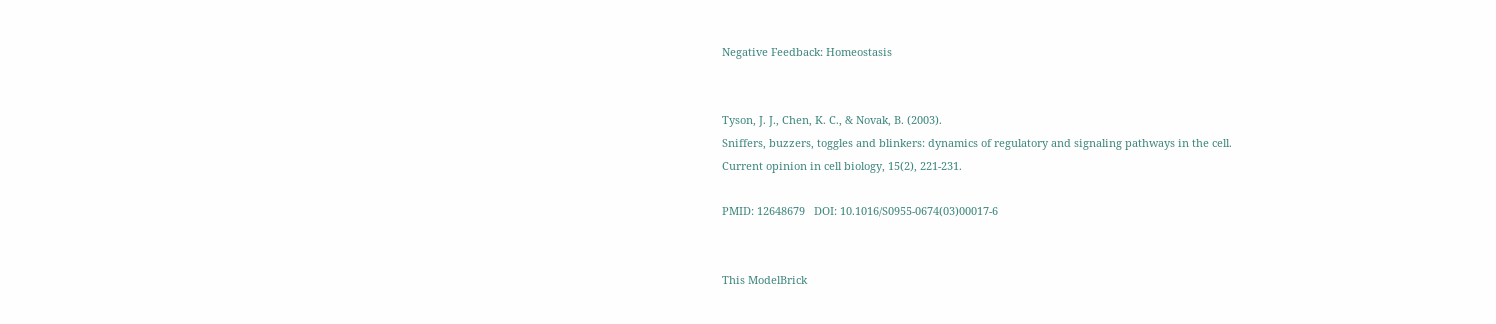Negative Feedback: Homeostasis


Tyson, J. J., Chen, K. C., & Novak, B. (2003).
Sniffers, buzzers, toggles and blinkers: dynamics of regulatory and signaling pathways in the cell.
Current opinion in cell biology, 15(2), 221-231.

PMID: 12648679   DOI: 10.1016/S0955-0674(03)00017-6


This ModelBrick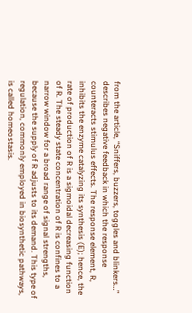from the article, “Sniffers, buzzers, toggles and blinkers…” describes negative feedback in which the response counteracts stimulus effects. The response element, R, inhibits the enzyme catalyzing its synthesis (E); hence, the rate of production of R is a sigmoidal decreasing function of R. The steady state concentration of R is confines to a narrow window for a broad range of signal strengths, because the supply of R adjusts to its demand. This type of regulation, commonly employed in biosynthetic pathways, is called homeostasis.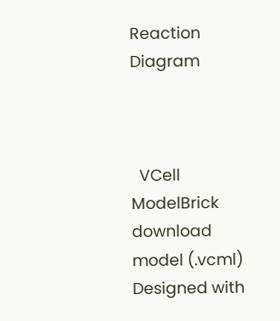Reaction Diagram



  VCell ModelBrick download model (.vcml) Designed with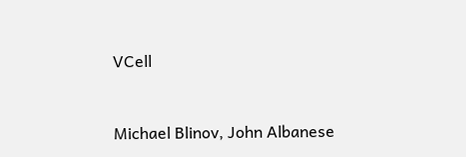VCell


Michael Blinov, John Albanese